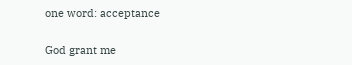one word: acceptance

God grant me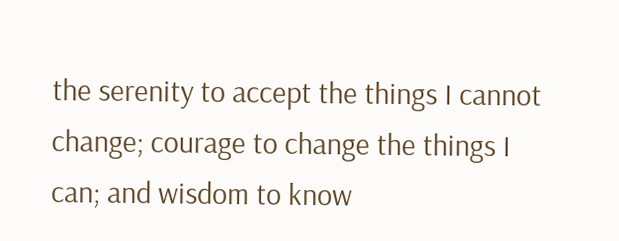the serenity to accept the things I cannot change; courage to change the things I can; and wisdom to know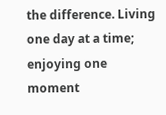the difference. Living one day at a time; enjoying one moment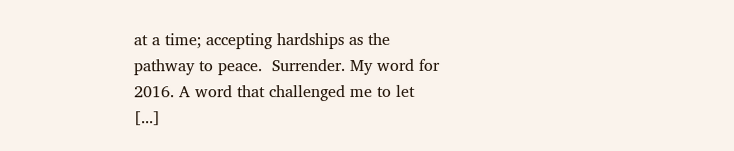at a time; accepting hardships as the pathway to peace.  Surrender. My word for 2016. A word that challenged me to let [...]